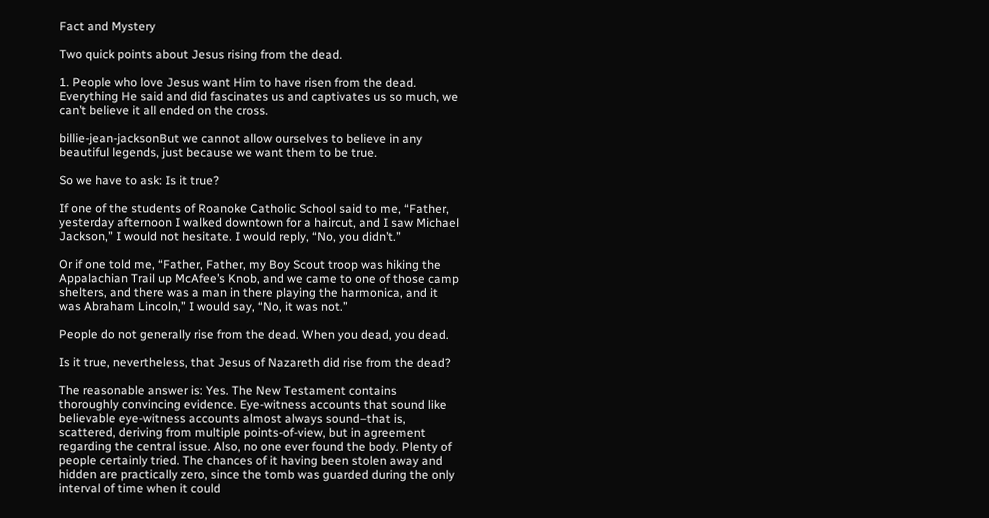Fact and Mystery

Two quick points about Jesus rising from the dead.

1. People who love Jesus want Him to have risen from the dead. Everything He said and did fascinates us and captivates us so much, we can’t believe it all ended on the cross.

billie-jean-jacksonBut we cannot allow ourselves to believe in any beautiful legends, just because we want them to be true.

So we have to ask: Is it true?

If one of the students of Roanoke Catholic School said to me, “Father, yesterday afternoon I walked downtown for a haircut, and I saw Michael Jackson,” I would not hesitate. I would reply, “No, you didn’t.”

Or if one told me, “Father, Father, my Boy Scout troop was hiking the Appalachian Trail up McAfee’s Knob, and we came to one of those camp shelters, and there was a man in there playing the harmonica, and it was Abraham Lincoln,” I would say, “No, it was not.”

People do not generally rise from the dead. When you dead, you dead.

Is it true, nevertheless, that Jesus of Nazareth did rise from the dead?

The reasonable answer is: Yes. The New Testament contains thoroughly convincing evidence. Eye-witness accounts that sound like believable eye-witness accounts almost always sound–that is, scattered, deriving from multiple points-of-view, but in agreement regarding the central issue. Also, no one ever found the body. Plenty of people certainly tried. The chances of it having been stolen away and hidden are practically zero, since the tomb was guarded during the only interval of time when it could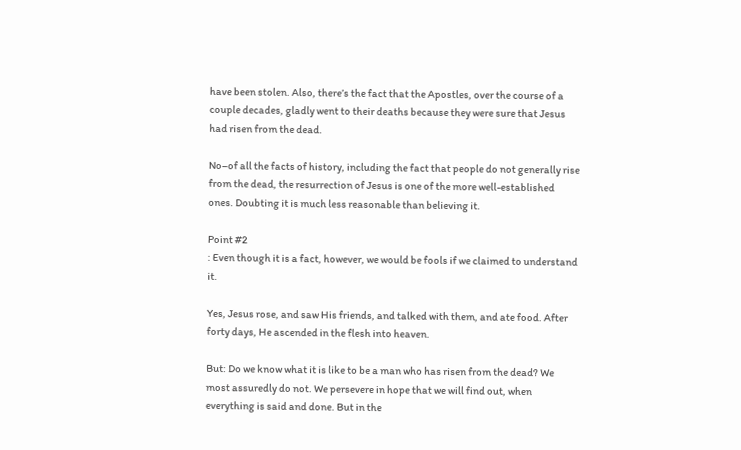have been stolen. Also, there’s the fact that the Apostles, over the course of a couple decades, gladly went to their deaths because they were sure that Jesus had risen from the dead.

No–of all the facts of history, including the fact that people do not generally rise from the dead, the resurrection of Jesus is one of the more well-established ones. Doubting it is much less reasonable than believing it.

Point #2
: Even though it is a fact, however, we would be fools if we claimed to understand it.

Yes, Jesus rose, and saw His friends, and talked with them, and ate food. After forty days, He ascended in the flesh into heaven.

But: Do we know what it is like to be a man who has risen from the dead? We most assuredly do not. We persevere in hope that we will find out, when everything is said and done. But in the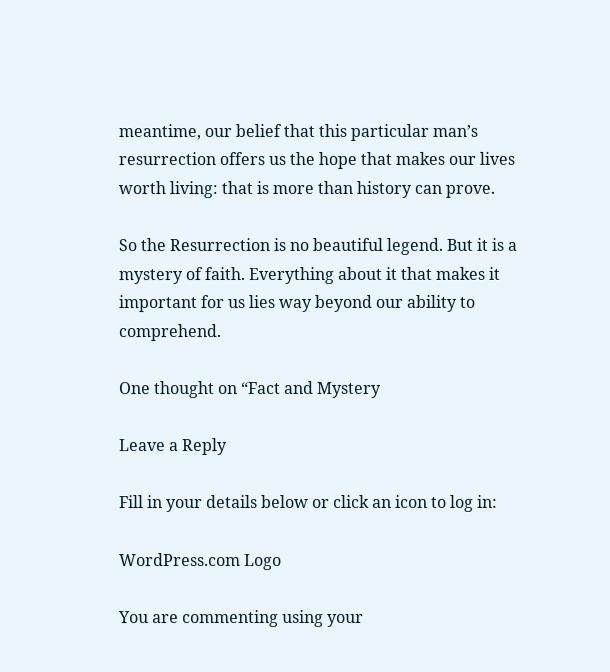meantime, our belief that this particular man’s resurrection offers us the hope that makes our lives worth living: that is more than history can prove.

So the Resurrection is no beautiful legend. But it is a mystery of faith. Everything about it that makes it important for us lies way beyond our ability to comprehend.

One thought on “Fact and Mystery

Leave a Reply

Fill in your details below or click an icon to log in:

WordPress.com Logo

You are commenting using your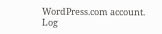WordPress.com account. Log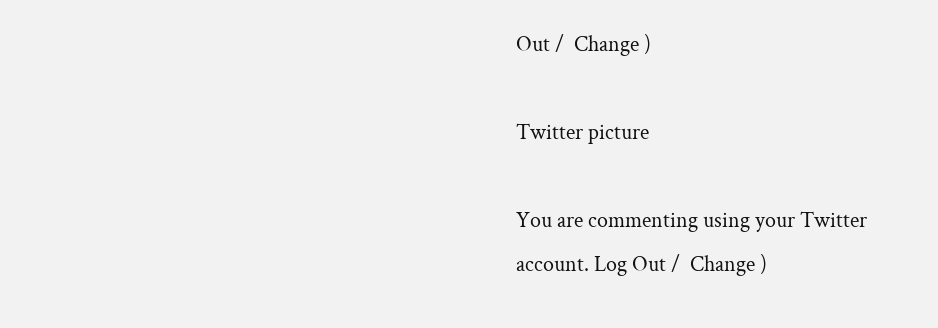Out /  Change )

Twitter picture

You are commenting using your Twitter account. Log Out /  Change )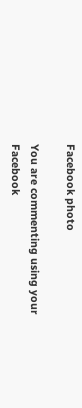Facebook photo

You are commenting using your Facebook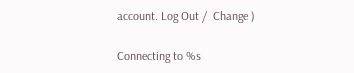account. Log Out /  Change )

Connecting to %s